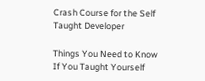Crash Course for the Self Taught Developer

Things You Need to Know If You Taught Yourself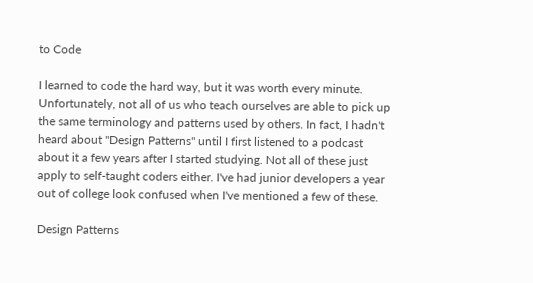to Code

I learned to code the hard way, but it was worth every minute. Unfortunately, not all of us who teach ourselves are able to pick up the same terminology and patterns used by others. In fact, I hadn't heard about "Design Patterns" until I first listened to a podcast about it a few years after I started studying. Not all of these just apply to self-taught coders either. I've had junior developers a year out of college look confused when I've mentioned a few of these.

Design Patterns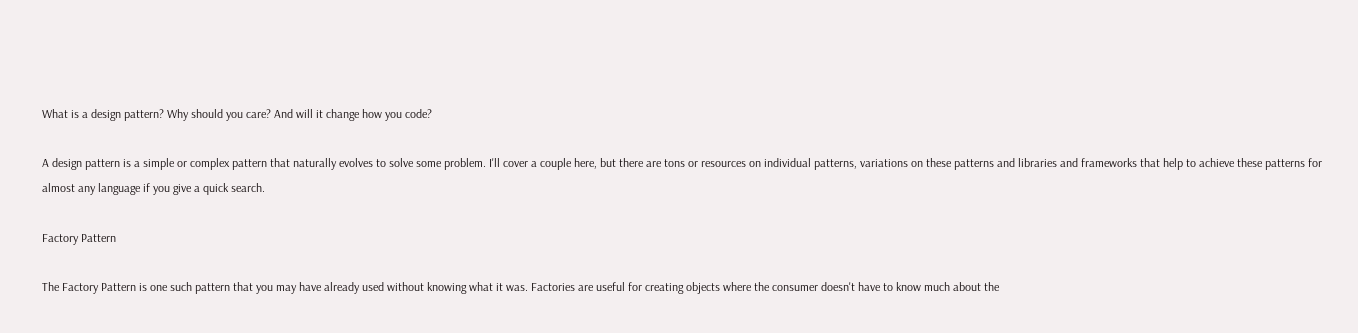What is a design pattern? Why should you care? And will it change how you code?

A design pattern is a simple or complex pattern that naturally evolves to solve some problem. I'll cover a couple here, but there are tons or resources on individual patterns, variations on these patterns and libraries and frameworks that help to achieve these patterns for almost any language if you give a quick search.

Factory Pattern

The Factory Pattern is one such pattern that you may have already used without knowing what it was. Factories are useful for creating objects where the consumer doesn't have to know much about the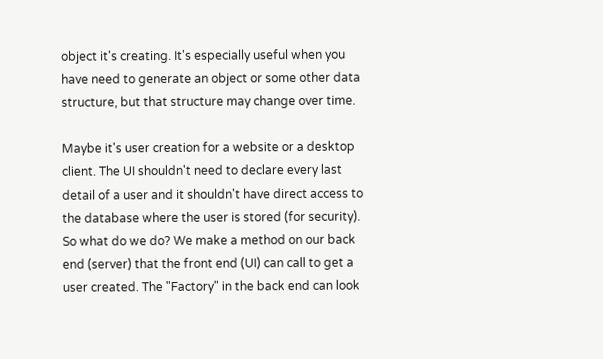object it's creating. It's especially useful when you have need to generate an object or some other data structure, but that structure may change over time.

Maybe it's user creation for a website or a desktop client. The UI shouldn't need to declare every last detail of a user and it shouldn't have direct access to the database where the user is stored (for security). So what do we do? We make a method on our back end (server) that the front end (UI) can call to get a user created. The "Factory" in the back end can look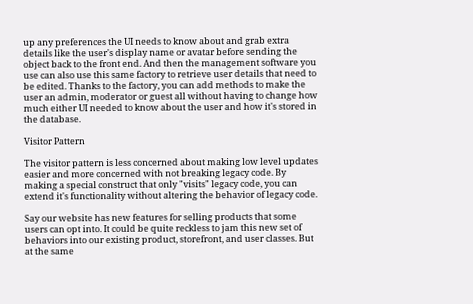up any preferences the UI needs to know about and grab extra details like the user's display name or avatar before sending the object back to the front end. And then the management software you use can also use this same factory to retrieve user details that need to be edited. Thanks to the factory, you can add methods to make the user an admin, moderator or guest all without having to change how much either UI needed to know about the user and how it's stored in the database.

Visitor Pattern

The visitor pattern is less concerned about making low level updates easier and more concerned with not breaking legacy code. By making a special construct that only "visits" legacy code, you can extend it's functionality without altering the behavior of legacy code.

Say our website has new features for selling products that some users can opt into. It could be quite reckless to jam this new set of behaviors into our existing product, storefront, and user classes. But at the same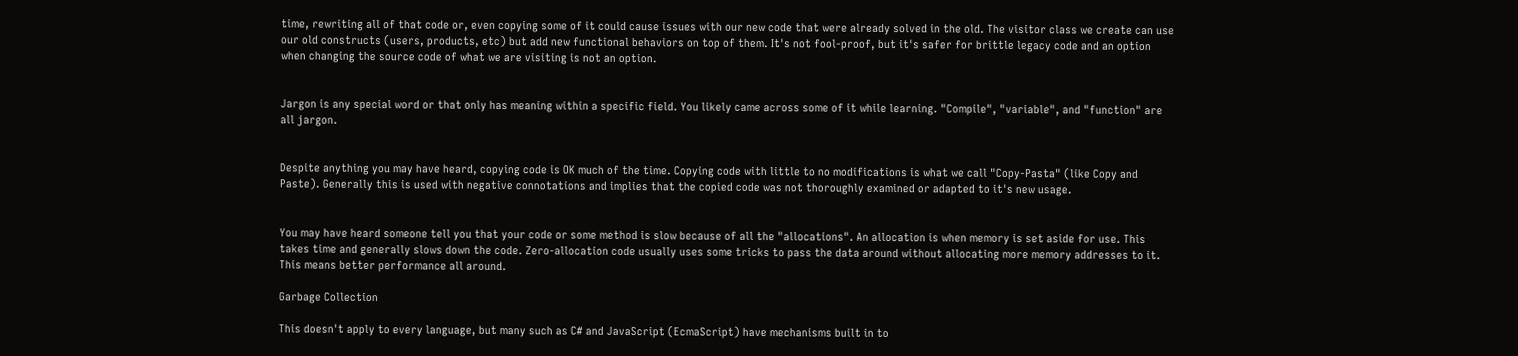time, rewriting all of that code or, even copying some of it could cause issues with our new code that were already solved in the old. The visitor class we create can use our old constructs (users, products, etc) but add new functional behaviors on top of them. It's not fool-proof, but it's safer for brittle legacy code and an option when changing the source code of what we are visiting is not an option.


Jargon is any special word or that only has meaning within a specific field. You likely came across some of it while learning. "Compile", "variable", and "function" are all jargon.


Despite anything you may have heard, copying code is OK much of the time. Copying code with little to no modifications is what we call "Copy-Pasta" (like Copy and Paste). Generally this is used with negative connotations and implies that the copied code was not thoroughly examined or adapted to it's new usage.


You may have heard someone tell you that your code or some method is slow because of all the "allocations". An allocation is when memory is set aside for use. This takes time and generally slows down the code. Zero-allocation code usually uses some tricks to pass the data around without allocating more memory addresses to it. This means better performance all around.

Garbage Collection

This doesn't apply to every language, but many such as C# and JavaScript (EcmaScript) have mechanisms built in to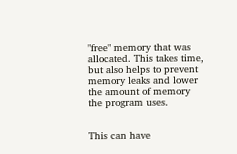"free" memory that was allocated. This takes time, but also helps to prevent memory leaks and lower the amount of memory the program uses.


This can have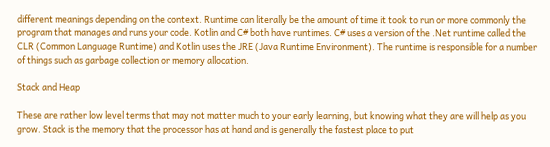different meanings depending on the context. Runtime can literally be the amount of time it took to run or more commonly the program that manages and runs your code. Kotlin and C# both have runtimes. C# uses a version of the .Net runtime called the CLR (Common Language Runtime) and Kotlin uses the JRE (Java Runtime Environment). The runtime is responsible for a number of things such as garbage collection or memory allocation.

Stack and Heap

These are rather low level terms that may not matter much to your early learning, but knowing what they are will help as you grow. Stack is the memory that the processor has at hand and is generally the fastest place to put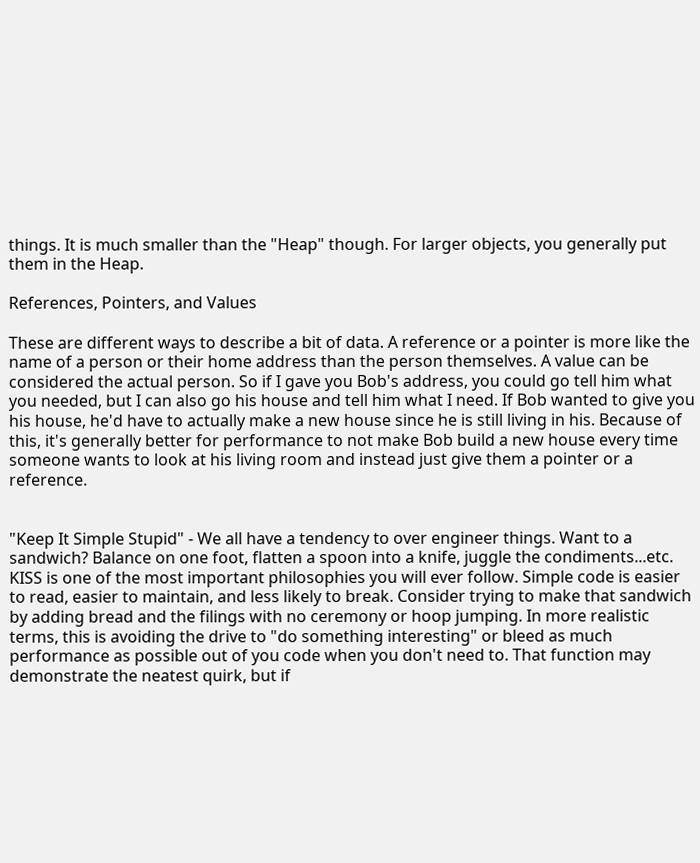things. It is much smaller than the "Heap" though. For larger objects, you generally put them in the Heap.

References, Pointers, and Values

These are different ways to describe a bit of data. A reference or a pointer is more like the name of a person or their home address than the person themselves. A value can be considered the actual person. So if I gave you Bob's address, you could go tell him what you needed, but I can also go his house and tell him what I need. If Bob wanted to give you his house, he'd have to actually make a new house since he is still living in his. Because of this, it's generally better for performance to not make Bob build a new house every time someone wants to look at his living room and instead just give them a pointer or a reference.


"Keep It Simple Stupid" - We all have a tendency to over engineer things. Want to a sandwich? Balance on one foot, flatten a spoon into a knife, juggle the condiments...etc. KISS is one of the most important philosophies you will ever follow. Simple code is easier to read, easier to maintain, and less likely to break. Consider trying to make that sandwich by adding bread and the filings with no ceremony or hoop jumping. In more realistic terms, this is avoiding the drive to "do something interesting" or bleed as much performance as possible out of you code when you don't need to. That function may demonstrate the neatest quirk, but if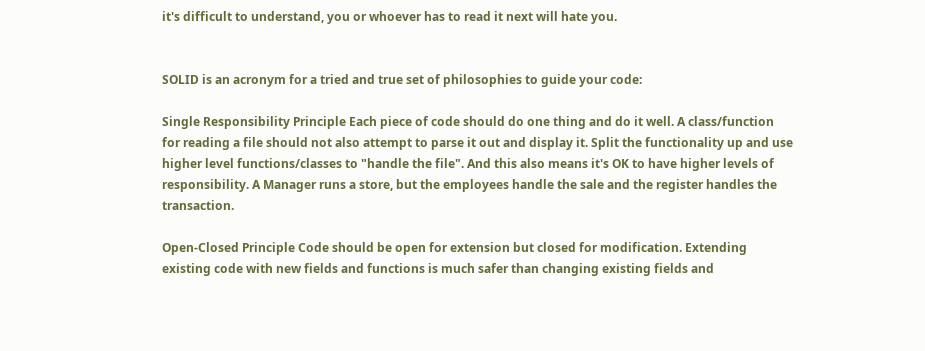it's difficult to understand, you or whoever has to read it next will hate you.


SOLID is an acronym for a tried and true set of philosophies to guide your code:

Single Responsibility Principle Each piece of code should do one thing and do it well. A class/function for reading a file should not also attempt to parse it out and display it. Split the functionality up and use higher level functions/classes to "handle the file". And this also means it's OK to have higher levels of responsibility. A Manager runs a store, but the employees handle the sale and the register handles the transaction.

Open-Closed Principle Code should be open for extension but closed for modification. Extending existing code with new fields and functions is much safer than changing existing fields and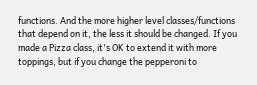functions. And the more higher level classes/functions that depend on it, the less it should be changed. If you made a Pizza class, it's OK to extend it with more toppings, but if you change the pepperoni to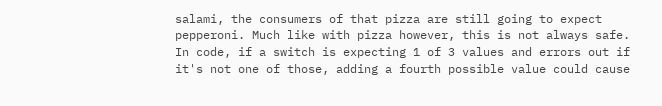salami, the consumers of that pizza are still going to expect pepperoni. Much like with pizza however, this is not always safe. In code, if a switch is expecting 1 of 3 values and errors out if it's not one of those, adding a fourth possible value could cause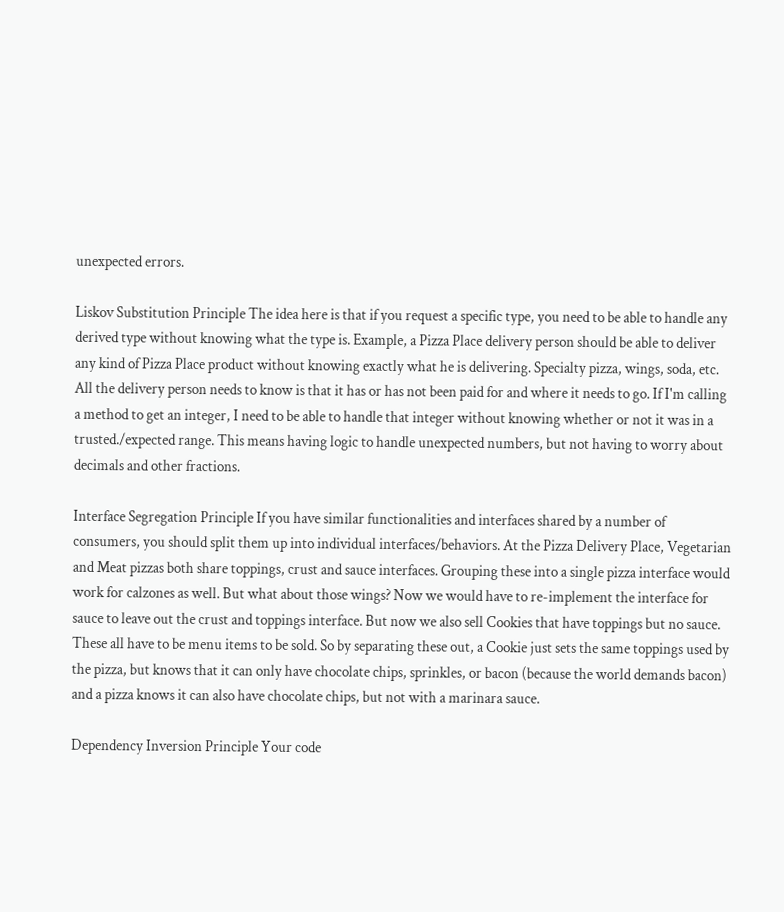unexpected errors.

Liskov Substitution Principle The idea here is that if you request a specific type, you need to be able to handle any derived type without knowing what the type is. Example, a Pizza Place delivery person should be able to deliver any kind of Pizza Place product without knowing exactly what he is delivering. Specialty pizza, wings, soda, etc. All the delivery person needs to know is that it has or has not been paid for and where it needs to go. If I'm calling a method to get an integer, I need to be able to handle that integer without knowing whether or not it was in a trusted./expected range. This means having logic to handle unexpected numbers, but not having to worry about decimals and other fractions.

Interface Segregation Principle If you have similar functionalities and interfaces shared by a number of consumers, you should split them up into individual interfaces/behaviors. At the Pizza Delivery Place, Vegetarian and Meat pizzas both share toppings, crust and sauce interfaces. Grouping these into a single pizza interface would work for calzones as well. But what about those wings? Now we would have to re-implement the interface for sauce to leave out the crust and toppings interface. But now we also sell Cookies that have toppings but no sauce. These all have to be menu items to be sold. So by separating these out, a Cookie just sets the same toppings used by the pizza, but knows that it can only have chocolate chips, sprinkles, or bacon (because the world demands bacon) and a pizza knows it can also have chocolate chips, but not with a marinara sauce.

Dependency Inversion Principle Your code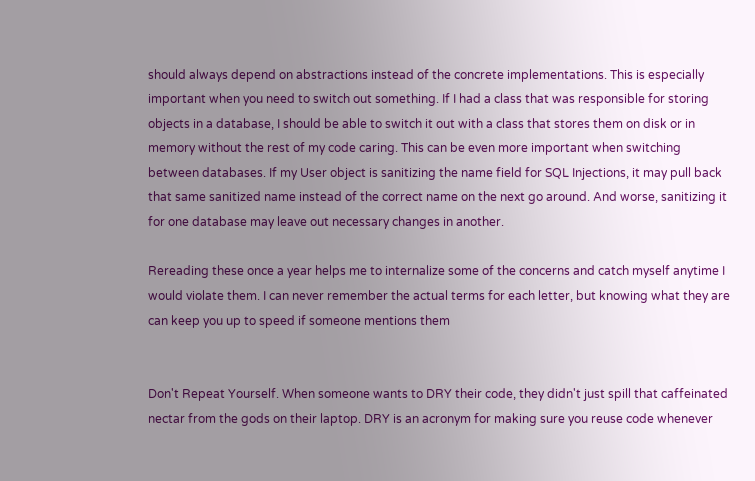should always depend on abstractions instead of the concrete implementations. This is especially important when you need to switch out something. If I had a class that was responsible for storing objects in a database, I should be able to switch it out with a class that stores them on disk or in memory without the rest of my code caring. This can be even more important when switching between databases. If my User object is sanitizing the name field for SQL Injections, it may pull back that same sanitized name instead of the correct name on the next go around. And worse, sanitizing it for one database may leave out necessary changes in another.

Rereading these once a year helps me to internalize some of the concerns and catch myself anytime I would violate them. I can never remember the actual terms for each letter, but knowing what they are can keep you up to speed if someone mentions them


Don't Repeat Yourself. When someone wants to DRY their code, they didn't just spill that caffeinated nectar from the gods on their laptop. DRY is an acronym for making sure you reuse code whenever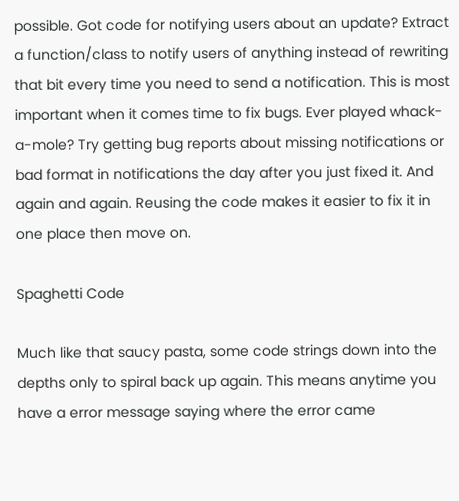possible. Got code for notifying users about an update? Extract a function/class to notify users of anything instead of rewriting that bit every time you need to send a notification. This is most important when it comes time to fix bugs. Ever played whack-a-mole? Try getting bug reports about missing notifications or bad format in notifications the day after you just fixed it. And again and again. Reusing the code makes it easier to fix it in one place then move on.

Spaghetti Code

Much like that saucy pasta, some code strings down into the depths only to spiral back up again. This means anytime you have a error message saying where the error came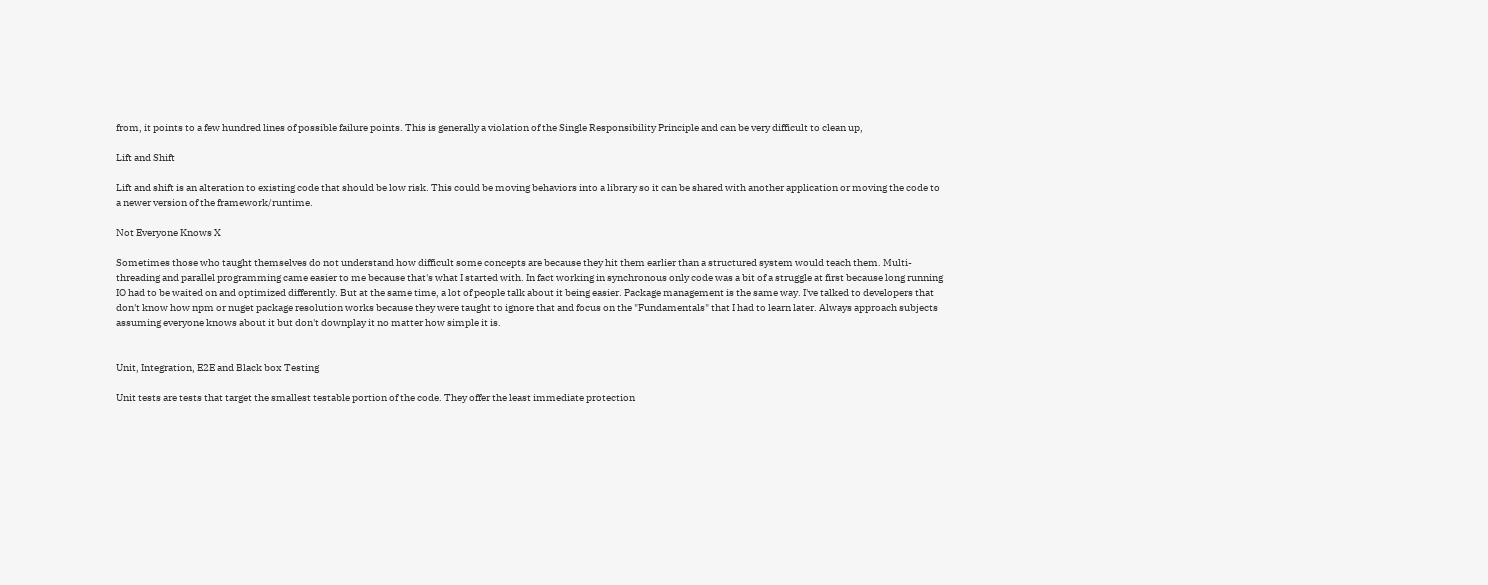from, it points to a few hundred lines of possible failure points. This is generally a violation of the Single Responsibility Principle and can be very difficult to clean up,

Lift and Shift

Lift and shift is an alteration to existing code that should be low risk. This could be moving behaviors into a library so it can be shared with another application or moving the code to a newer version of the framework/runtime.

Not Everyone Knows X

Sometimes those who taught themselves do not understand how difficult some concepts are because they hit them earlier than a structured system would teach them. Multi-threading and parallel programming came easier to me because that's what I started with. In fact working in synchronous only code was a bit of a struggle at first because long running IO had to be waited on and optimized differently. But at the same time, a lot of people talk about it being easier. Package management is the same way. I've talked to developers that don't know how npm or nuget package resolution works because they were taught to ignore that and focus on the "Fundamentals" that I had to learn later. Always approach subjects assuming everyone knows about it but don't downplay it no matter how simple it is.


Unit, Integration, E2E and Black box Testing

Unit tests are tests that target the smallest testable portion of the code. They offer the least immediate protection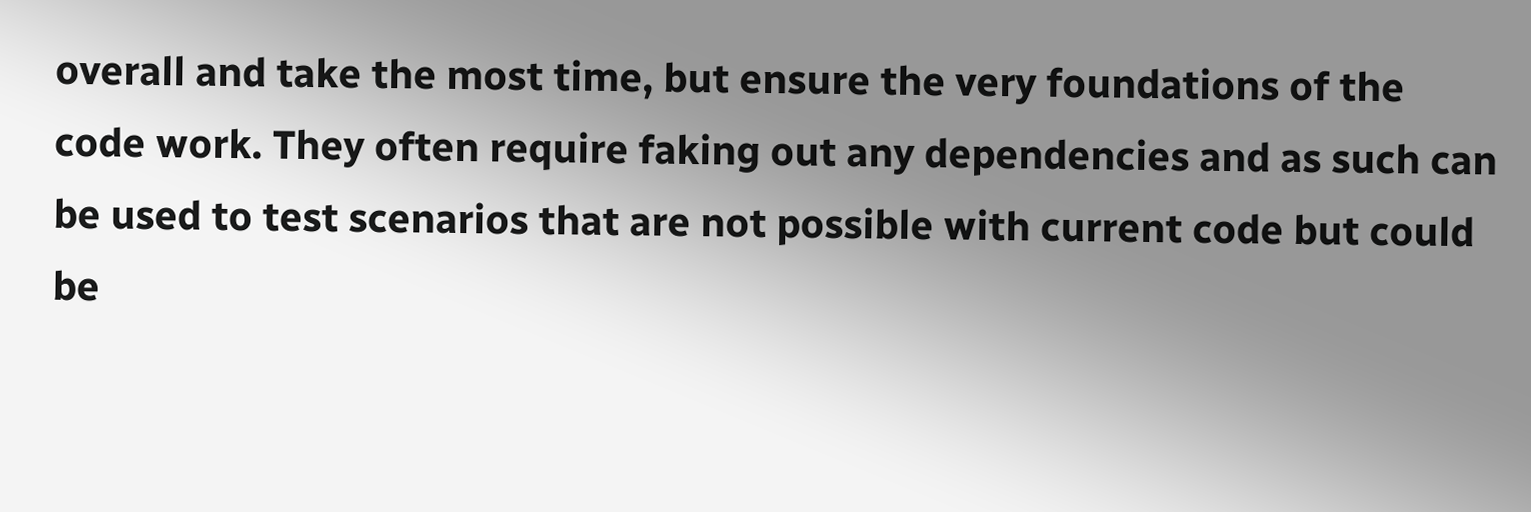overall and take the most time, but ensure the very foundations of the code work. They often require faking out any dependencies and as such can be used to test scenarios that are not possible with current code but could be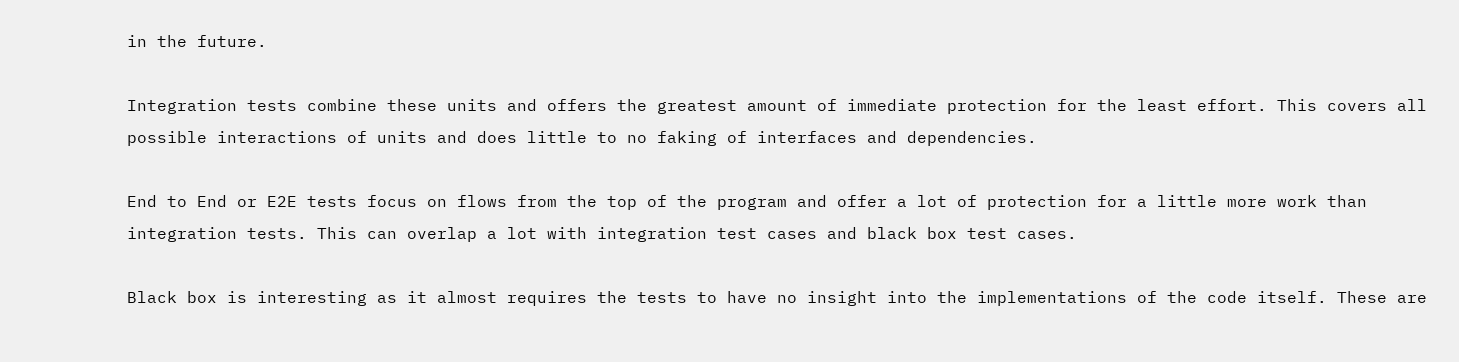in the future.

Integration tests combine these units and offers the greatest amount of immediate protection for the least effort. This covers all possible interactions of units and does little to no faking of interfaces and dependencies.

End to End or E2E tests focus on flows from the top of the program and offer a lot of protection for a little more work than integration tests. This can overlap a lot with integration test cases and black box test cases.

Black box is interesting as it almost requires the tests to have no insight into the implementations of the code itself. These are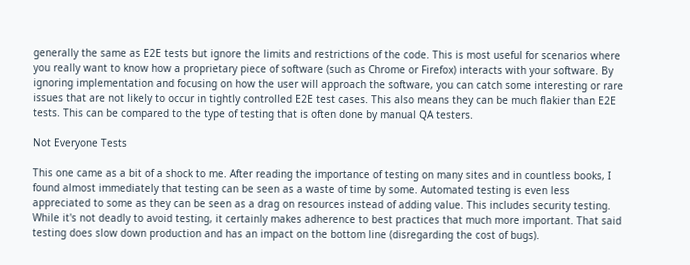generally the same as E2E tests but ignore the limits and restrictions of the code. This is most useful for scenarios where you really want to know how a proprietary piece of software (such as Chrome or Firefox) interacts with your software. By ignoring implementation and focusing on how the user will approach the software, you can catch some interesting or rare issues that are not likely to occur in tightly controlled E2E test cases. This also means they can be much flakier than E2E tests. This can be compared to the type of testing that is often done by manual QA testers.

Not Everyone Tests

This one came as a bit of a shock to me. After reading the importance of testing on many sites and in countless books, I found almost immediately that testing can be seen as a waste of time by some. Automated testing is even less appreciated to some as they can be seen as a drag on resources instead of adding value. This includes security testing. While it's not deadly to avoid testing, it certainly makes adherence to best practices that much more important. That said testing does slow down production and has an impact on the bottom line (disregarding the cost of bugs).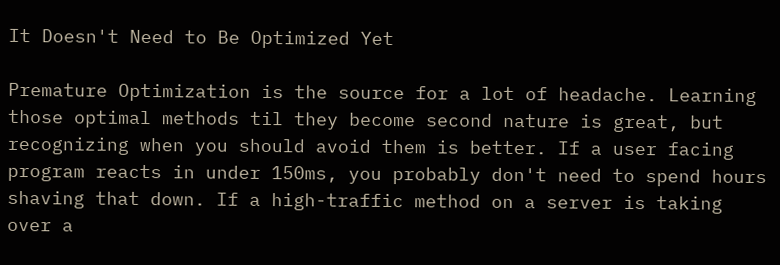It Doesn't Need to Be Optimized Yet

Premature Optimization is the source for a lot of headache. Learning those optimal methods til they become second nature is great, but recognizing when you should avoid them is better. If a user facing program reacts in under 150ms, you probably don't need to spend hours shaving that down. If a high-traffic method on a server is taking over a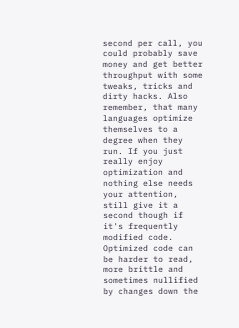second per call, you could probably save money and get better throughput with some tweaks, tricks and dirty hacks. Also remember, that many languages optimize themselves to a degree when they run. If you just really enjoy optimization and nothing else needs your attention, still give it a second though if it's frequently modified code. Optimized code can be harder to read, more brittle and sometimes nullified by changes down the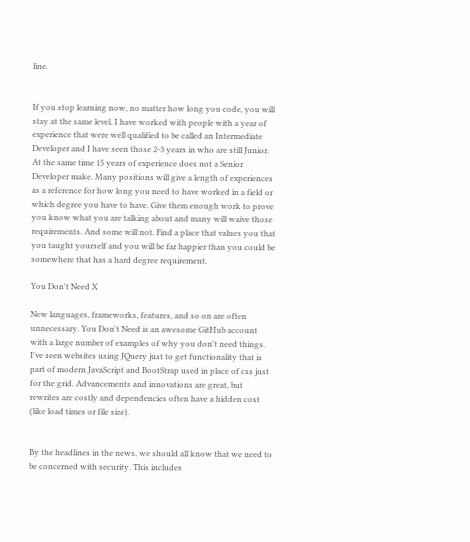line.


If you stop learning now, no matter how long you code, you will stay at the same level. I have worked with people with a year of experience that were well qualified to be called an Intermediate Developer and I have seen those 2-3 years in who are still Junior. At the same time 15 years of experience does not a Senior Developer make. Many positions will give a length of experiences as a reference for how long you need to have worked in a field or which degree you have to have. Give them enough work to prove you know what you are talking about and many will waive those requirements. And some will not. Find a place that values you that you taught yourself and you will be far happier than you could be somewhere that has a hard degree requirement.

You Don't Need X

New languages, frameworks, features, and so on are often unnecessary. You Don't Need is an awesome GitHub account with a large number of examples of why you don't need things. I've seen websites using JQuery just to get functionality that is part of modern JavaScript and BootStrap used in place of css just for the grid. Advancements and innovations are great, but rewrites are costly and dependencies often have a hidden cost (like load times or file size).


By the headlines in the news, we should all know that we need to be concerned with security. This includes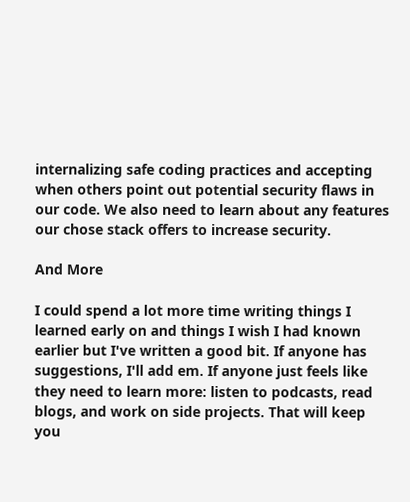internalizing safe coding practices and accepting when others point out potential security flaws in our code. We also need to learn about any features our chose stack offers to increase security.

And More

I could spend a lot more time writing things I learned early on and things I wish I had known earlier but I've written a good bit. If anyone has suggestions, I'll add em. If anyone just feels like they need to learn more: listen to podcasts, read blogs, and work on side projects. That will keep you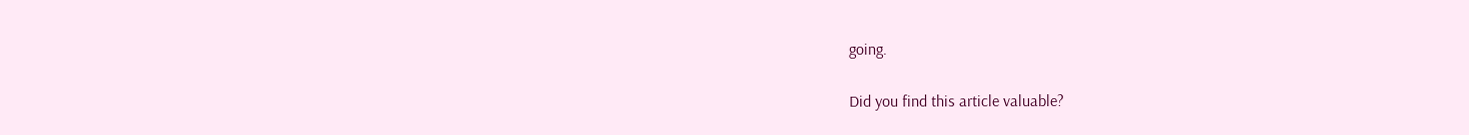going.

Did you find this article valuable?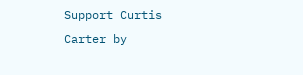Support Curtis Carter by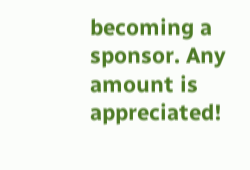becoming a sponsor. Any amount is appreciated!